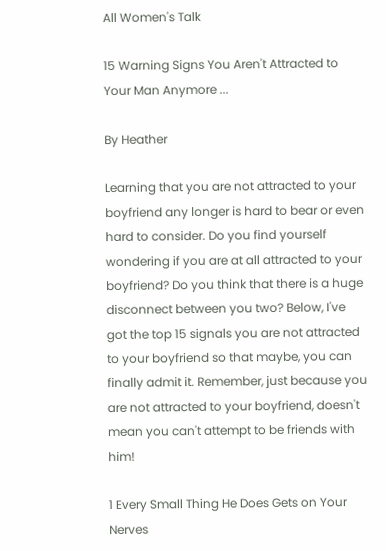All Women's Talk

15 Warning Signs You Aren't Attracted to Your Man Anymore ...

By Heather

Learning that you are not attracted to your boyfriend any longer is hard to bear or even hard to consider. Do you find yourself wondering if you are at all attracted to your boyfriend? Do you think that there is a huge disconnect between you two? Below, I've got the top 15 signals you are not attracted to your boyfriend so that maybe, you can finally admit it. Remember, just because you are not attracted to your boyfriend, doesn't mean you can't attempt to be friends with him!

1 Every Small Thing He Does Gets on Your Nerves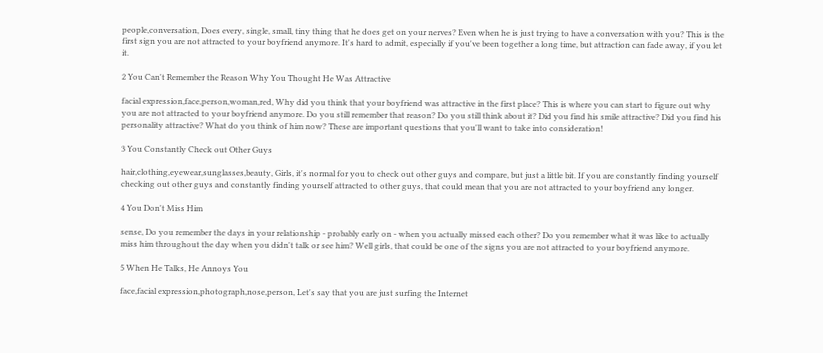people,conversation, Does every, single, small, tiny thing that he does get on your nerves? Even when he is just trying to have a conversation with you? This is the first sign you are not attracted to your boyfriend anymore. It's hard to admit, especially if you've been together a long time, but attraction can fade away, if you let it.

2 You Can't Remember the Reason Why You Thought He Was Attractive

facial expression,face,person,woman,red, Why did you think that your boyfriend was attractive in the first place? This is where you can start to figure out why you are not attracted to your boyfriend anymore. Do you still remember that reason? Do you still think about it? Did you find his smile attractive? Did you find his personality attractive? What do you think of him now? These are important questions that you'll want to take into consideration!

3 You Constantly Check out Other Guys

hair,clothing,eyewear,sunglasses,beauty, Girls, it's normal for you to check out other guys and compare, but just a little bit. If you are constantly finding yourself checking out other guys and constantly finding yourself attracted to other guys, that could mean that you are not attracted to your boyfriend any longer.

4 You Don't Miss Him

sense, Do you remember the days in your relationship - probably early on - when you actually missed each other? Do you remember what it was like to actually miss him throughout the day when you didn't talk or see him? Well girls, that could be one of the signs you are not attracted to your boyfriend anymore.

5 When He Talks, He Annoys You

face,facial expression,photograph,nose,person, Let's say that you are just surfing the Internet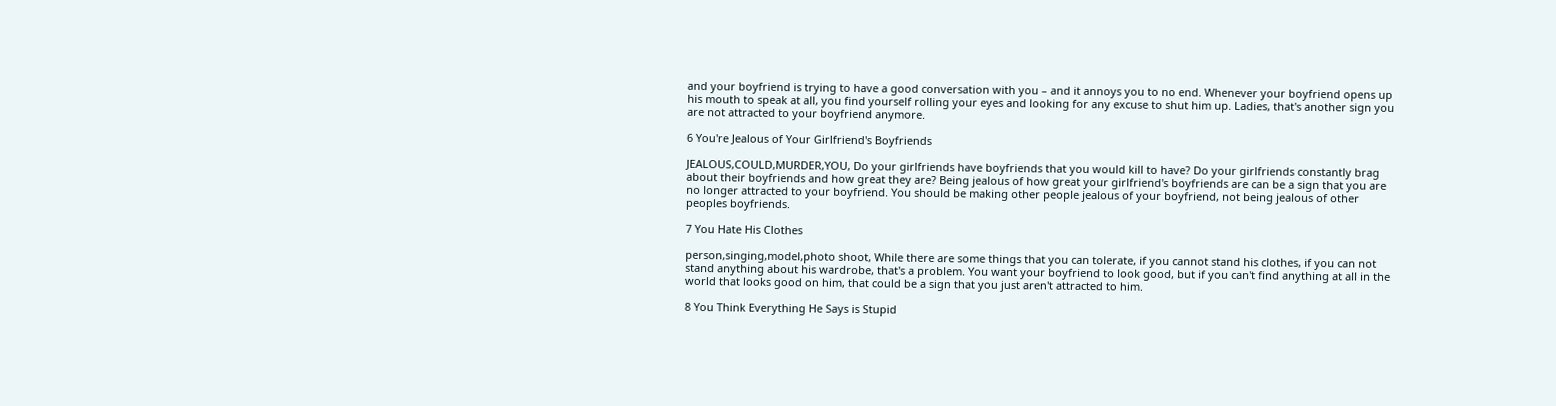and your boyfriend is trying to have a good conversation with you – and it annoys you to no end. Whenever your boyfriend opens up his mouth to speak at all, you find yourself rolling your eyes and looking for any excuse to shut him up. Ladies, that's another sign you are not attracted to your boyfriend anymore.

6 You're Jealous of Your Girlfriend's Boyfriends

JEALOUS,COULD,MURDER,YOU, Do your girlfriends have boyfriends that you would kill to have? Do your girlfriends constantly brag about their boyfriends and how great they are? Being jealous of how great your girlfriend's boyfriends are can be a sign that you are no longer attracted to your boyfriend. You should be making other people jealous of your boyfriend, not being jealous of other peoples boyfriends.

7 You Hate His Clothes

person,singing,model,photo shoot, While there are some things that you can tolerate, if you cannot stand his clothes, if you can not stand anything about his wardrobe, that's a problem. You want your boyfriend to look good, but if you can't find anything at all in the world that looks good on him, that could be a sign that you just aren't attracted to him.

8 You Think Everything He Says is Stupid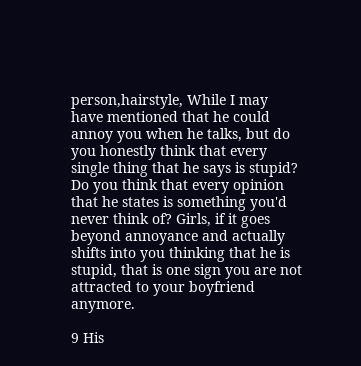person,hairstyle, While I may have mentioned that he could annoy you when he talks, but do you honestly think that every single thing that he says is stupid? Do you think that every opinion that he states is something you'd never think of? Girls, if it goes beyond annoyance and actually shifts into you thinking that he is stupid, that is one sign you are not attracted to your boyfriend anymore.

9 His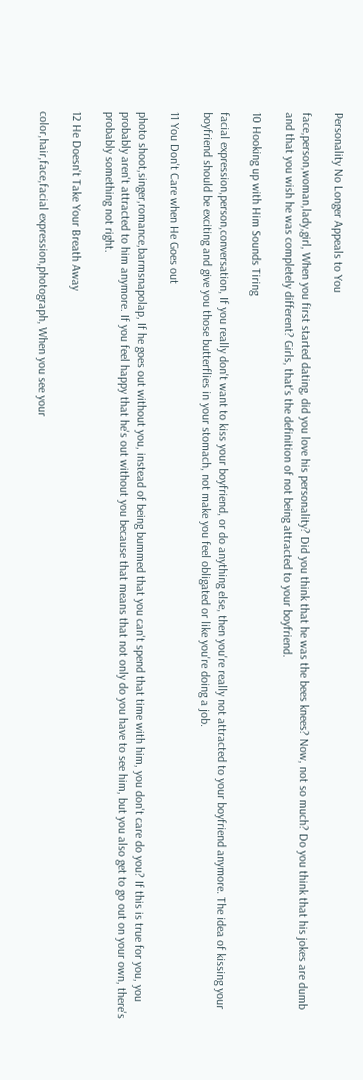Personality No Longer Appeals to You

face,person,woman,lady,girl, When you first started dating, did you love his personality? Did you think that he was the bees knees? Now, not so much? Do you think that his jokes are dumb and that you wish he was completely different? Girls, that's the definition of not being attracted to your boyfriend.

10 Hooking up with Him Sounds Tiring

facial expression,person,conversation, If you really don't want to kiss your boyfriend, or do anything else, then you're really not attracted to your boyfriend anymore. The idea of kissing your boyfriend should be exciting and give you those butterflies in your stomach, not make you feel obligated or like you're doing a job.

11 You Don't Care when He Goes out

photo shoot,singer,romance,barmsnapolap, If he goes out without you, instead of being bummed that you can't spend that time with him, you don't care do you? If this is true for you, you probably aren't attracted to him anymore. If you feel happy that he's out without you because that means that not only do you have to see him, but you also get to go out on your own, there's probably something not right.

12 He Doesn't Take Your Breath Away

color,hair,face,facial expression,photograph, When you see your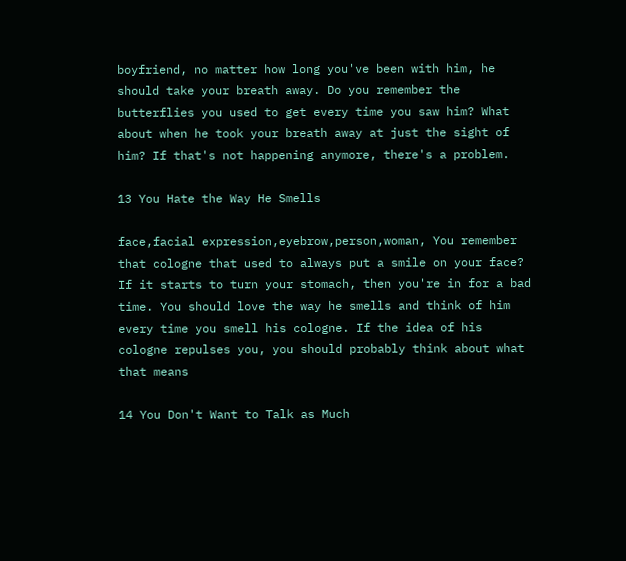boyfriend, no matter how long you've been with him, he should take your breath away. Do you remember the butterflies you used to get every time you saw him? What about when he took your breath away at just the sight of him? If that's not happening anymore, there's a problem.

13 You Hate the Way He Smells

face,facial expression,eyebrow,person,woman, You remember that cologne that used to always put a smile on your face? If it starts to turn your stomach, then you're in for a bad time. You should love the way he smells and think of him every time you smell his cologne. If the idea of his cologne repulses you, you should probably think about what that means

14 You Don't Want to Talk as Much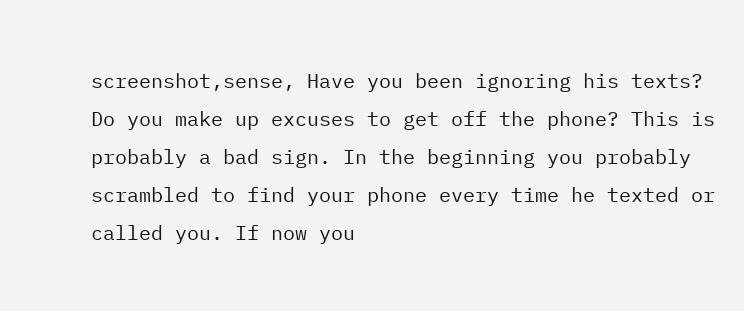screenshot,sense, Have you been ignoring his texts? Do you make up excuses to get off the phone? This is probably a bad sign. In the beginning you probably scrambled to find your phone every time he texted or called you. If now you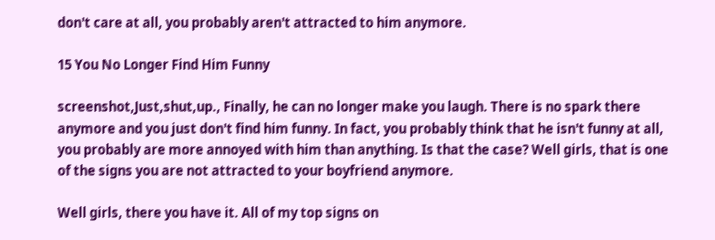don't care at all, you probably aren't attracted to him anymore.

15 You No Longer Find Him Funny

screenshot,Just,shut,up., Finally, he can no longer make you laugh. There is no spark there anymore and you just don't find him funny. In fact, you probably think that he isn't funny at all, you probably are more annoyed with him than anything. Is that the case? Well girls, that is one of the signs you are not attracted to your boyfriend anymore.

Well girls, there you have it. All of my top signs on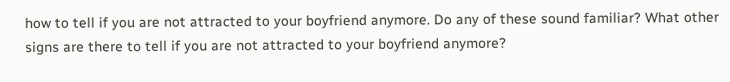how to tell if you are not attracted to your boyfriend anymore. Do any of these sound familiar? What other signs are there to tell if you are not attracted to your boyfriend anymore?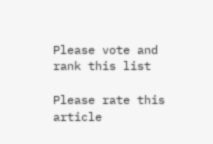Please vote and rank this list

Please rate this article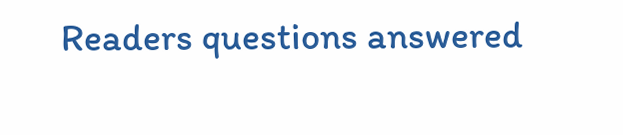Readers questions answered